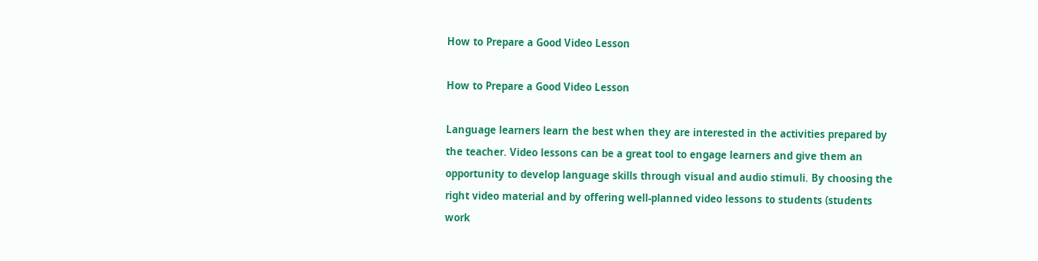How to Prepare a Good Video Lesson

How to Prepare a Good Video Lesson

Language learners learn the best when they are interested in the activities prepared by the teacher. Video lessons can be a great tool to engage learners and give them an opportunity to develop language skills through visual and audio stimuli. By choosing the right video material and by offering well-planned video lessons to students (students work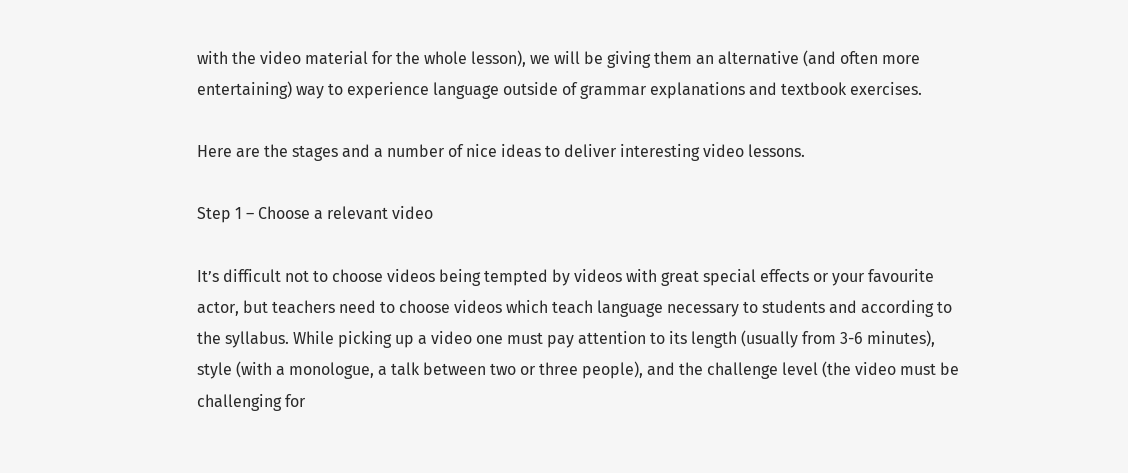with the video material for the whole lesson), we will be giving them an alternative (and often more entertaining) way to experience language outside of grammar explanations and textbook exercises.

Here are the stages and a number of nice ideas to deliver interesting video lessons.

Step 1 – Choose a relevant video

It’s difficult not to choose videos being tempted by videos with great special effects or your favourite actor, but teachers need to choose videos which teach language necessary to students and according to the syllabus. While picking up a video one must pay attention to its length (usually from 3-6 minutes), style (with a monologue, a talk between two or three people), and the challenge level (the video must be challenging for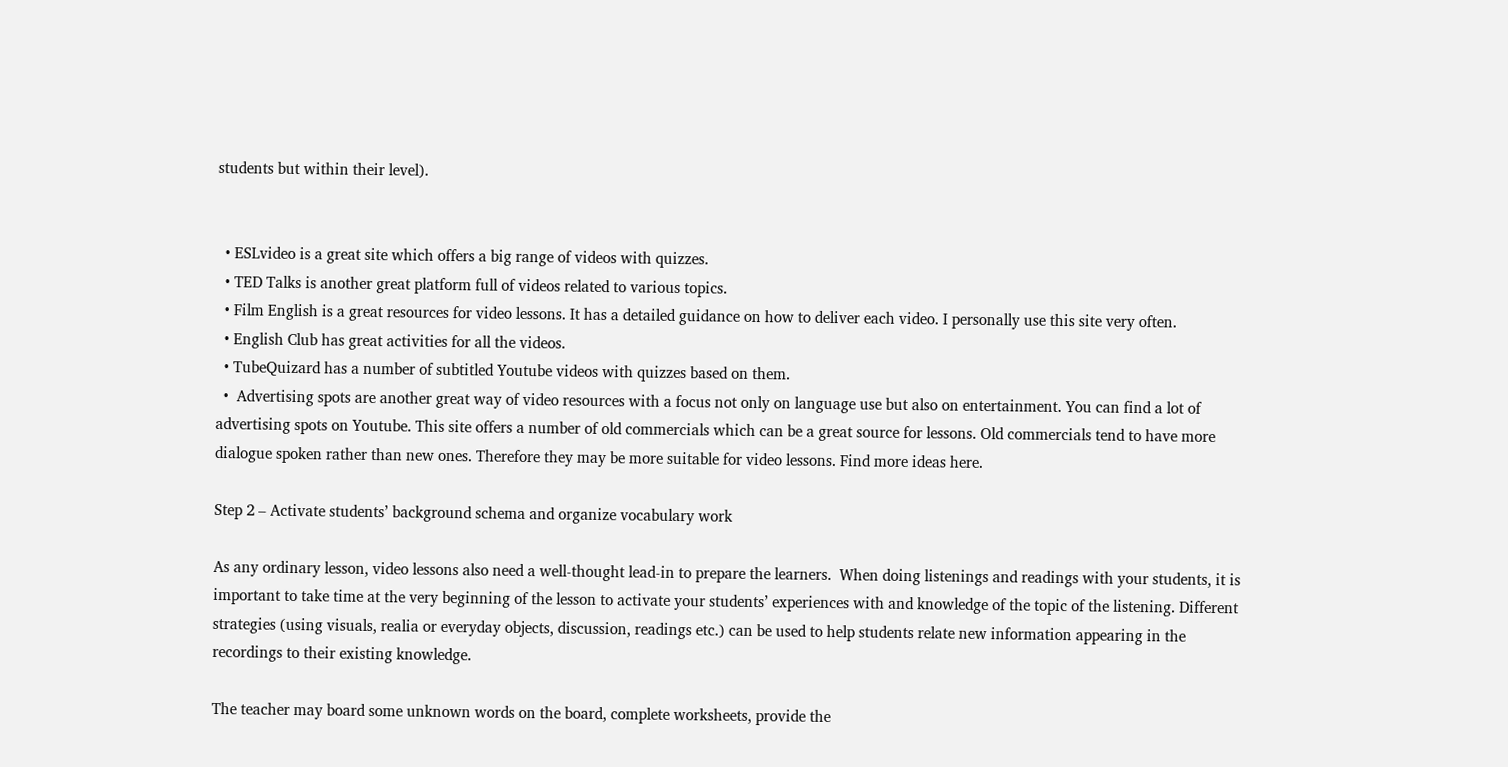students but within their level).


  • ESLvideo is a great site which offers a big range of videos with quizzes.
  • TED Talks is another great platform full of videos related to various topics.
  • Film English is a great resources for video lessons. It has a detailed guidance on how to deliver each video. I personally use this site very often.
  • English Club has great activities for all the videos.
  • TubeQuizard has a number of subtitled Youtube videos with quizzes based on them.
  •  Advertising spots are another great way of video resources with a focus not only on language use but also on entertainment. You can find a lot of advertising spots on Youtube. This site offers a number of old commercials which can be a great source for lessons. Old commercials tend to have more dialogue spoken rather than new ones. Therefore they may be more suitable for video lessons. Find more ideas here.

Step 2 – Activate students’ background schema and organize vocabulary work

As any ordinary lesson, video lessons also need a well-thought lead-in to prepare the learners.  When doing listenings and readings with your students, it is important to take time at the very beginning of the lesson to activate your students’ experiences with and knowledge of the topic of the listening. Different strategies (using visuals, realia or everyday objects, discussion, readings etc.) can be used to help students relate new information appearing in the recordings to their existing knowledge.

The teacher may board some unknown words on the board, complete worksheets, provide the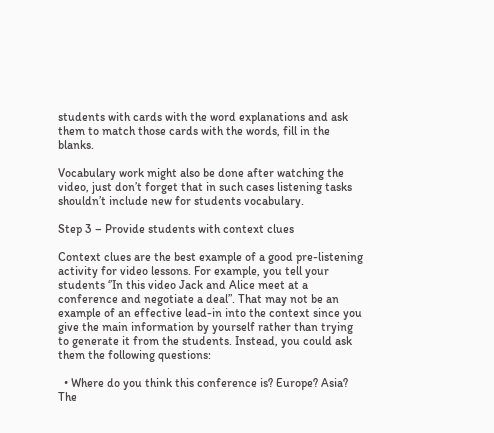students with cards with the word explanations and ask them to match those cards with the words, fill in the blanks.

Vocabulary work might also be done after watching the video, just don’t forget that in such cases listening tasks shouldn’t include new for students vocabulary.

Step 3 – Provide students with context clues

Context clues are the best example of a good pre-listening activity for video lessons. For example, you tell your students ‘’In this video Jack and Alice meet at a conference and negotiate a deal”. That may not be an example of an effective lead-in into the context since you give the main information by yourself rather than trying to generate it from the students. Instead, you could ask them the following questions:

  • Where do you think this conference is? Europe? Asia? The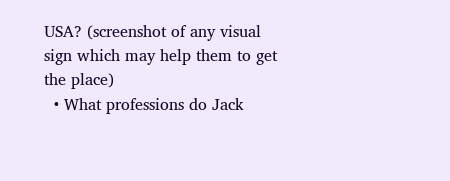USA? (screenshot of any visual sign which may help them to get the place)
  • What professions do Jack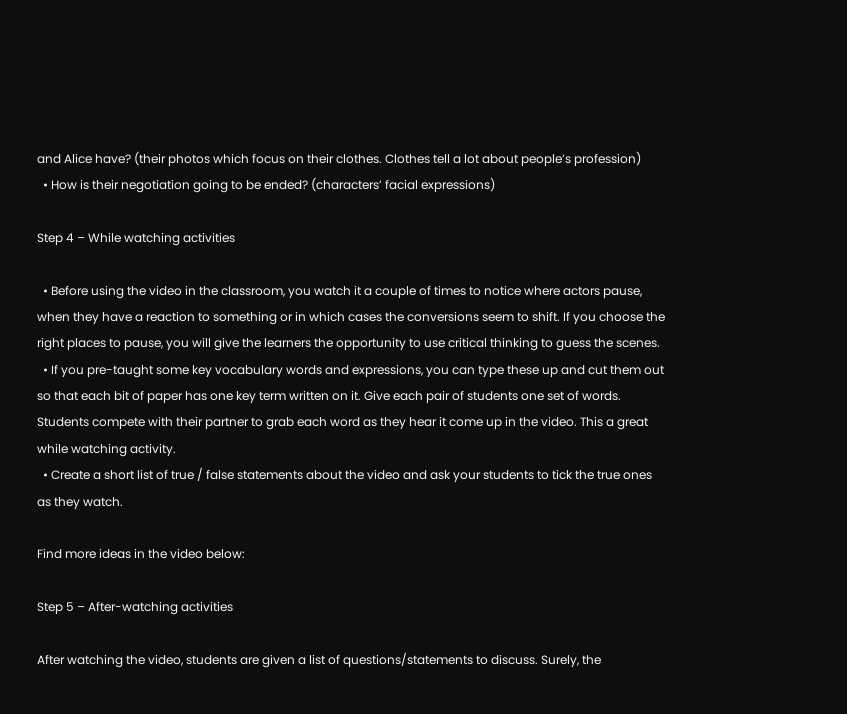and Alice have? (their photos which focus on their clothes. Clothes tell a lot about people’s profession)
  • How is their negotiation going to be ended? (characters’ facial expressions)

Step 4 – While watching activities

  • Before using the video in the classroom, you watch it a couple of times to notice where actors pause, when they have a reaction to something or in which cases the conversions seem to shift. If you choose the right places to pause, you will give the learners the opportunity to use critical thinking to guess the scenes.
  • If you pre-taught some key vocabulary words and expressions, you can type these up and cut them out so that each bit of paper has one key term written on it. Give each pair of students one set of words. Students compete with their partner to grab each word as they hear it come up in the video. This a great while watching activity.
  • Create a short list of true / false statements about the video and ask your students to tick the true ones as they watch.

Find more ideas in the video below:

Step 5 – After-watching activities

After watching the video, students are given a list of questions/statements to discuss. Surely, the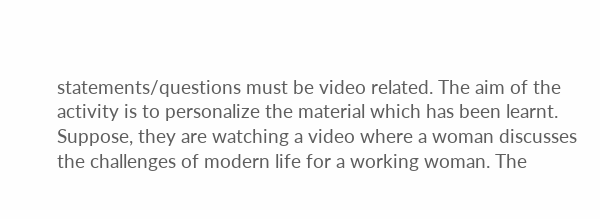statements/questions must be video related. The aim of the activity is to personalize the material which has been learnt. Suppose, they are watching a video where a woman discusses the challenges of modern life for a working woman. The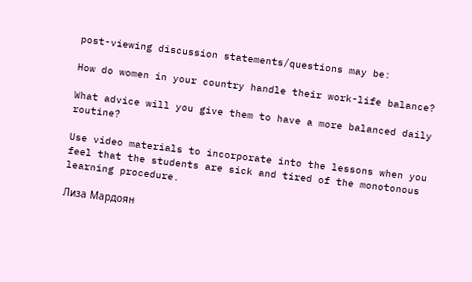post-viewing discussion statements/questions may be:

How do women in your country handle their work-life balance?

What advice will you give them to have a more balanced daily routine?

Use video materials to incorporate into the lessons when you feel that the students are sick and tired of the monotonous learning procedure.

Лиза Мардоян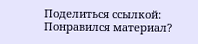Поделиться ссылкой:
Понравился материал?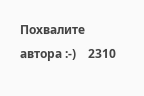Похвалите автора :-)    2310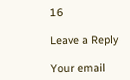16

Leave a Reply

Your email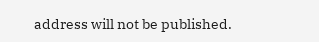address will not be published.